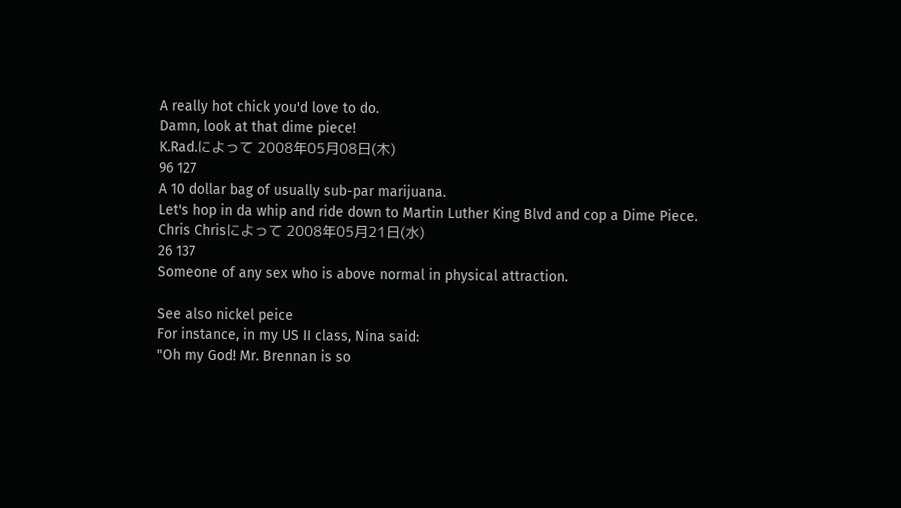A really hot chick you'd love to do.
Damn, look at that dime piece!
K.Rad.によって 2008年05月08日(木)
96 127
A 10 dollar bag of usually sub-par marijuana.
Let's hop in da whip and ride down to Martin Luther King Blvd and cop a Dime Piece.
Chris Chrisによって 2008年05月21日(水)
26 137
Someone of any sex who is above normal in physical attraction.

See also nickel peice
For instance, in my US II class, Nina said:
"Oh my God! Mr. Brennan is so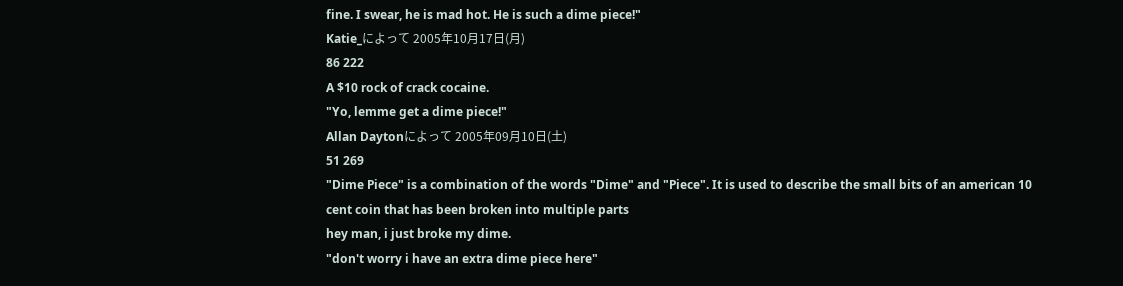fine. I swear, he is mad hot. He is such a dime piece!"
Katie_によって 2005年10月17日(月)
86 222
A $10 rock of crack cocaine.
"Yo, lemme get a dime piece!"
Allan Daytonによって 2005年09月10日(土)
51 269
"Dime Piece" is a combination of the words "Dime" and "Piece". It is used to describe the small bits of an american 10 cent coin that has been broken into multiple parts
hey man, i just broke my dime.
"don't worry i have an extra dime piece here"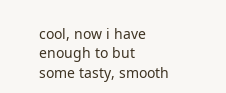cool, now i have enough to but some tasty, smooth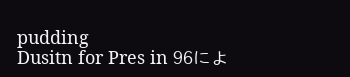pudding
Dusitn for Pres in 96によ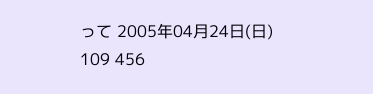って 2005年04月24日(日)
109 456